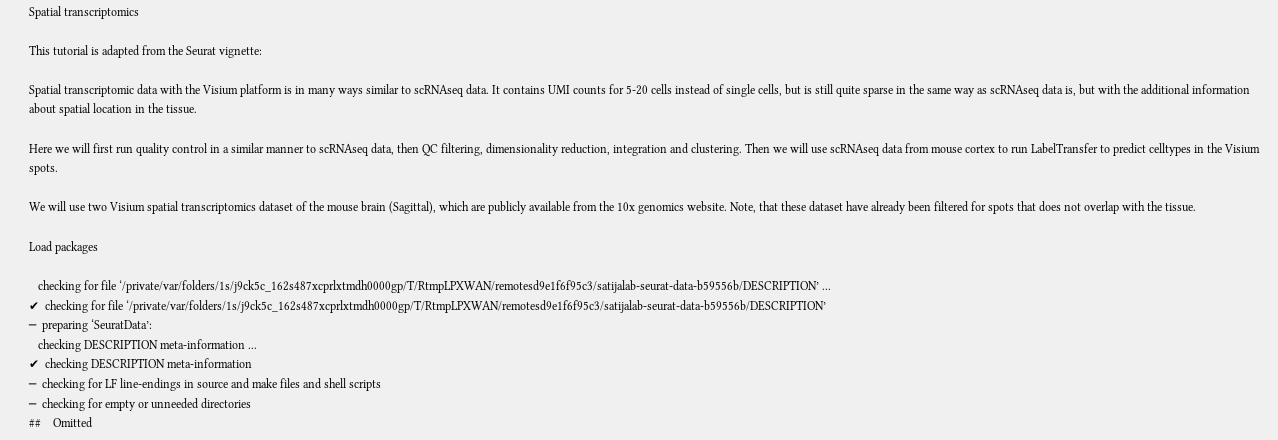Spatial transcriptomics

This tutorial is adapted from the Seurat vignette:

Spatial transcriptomic data with the Visium platform is in many ways similar to scRNAseq data. It contains UMI counts for 5-20 cells instead of single cells, but is still quite sparse in the same way as scRNAseq data is, but with the additional information about spatial location in the tissue.

Here we will first run quality control in a similar manner to scRNAseq data, then QC filtering, dimensionality reduction, integration and clustering. Then we will use scRNAseq data from mouse cortex to run LabelTransfer to predict celltypes in the Visium spots.

We will use two Visium spatial transcriptomics dataset of the mouse brain (Sagittal), which are publicly available from the 10x genomics website. Note, that these dataset have already been filtered for spots that does not overlap with the tissue.

Load packages

   checking for file ‘/private/var/folders/1s/j9ck5c_162s487xcprlxtmdh0000gp/T/RtmpLPXWAN/remotesd9e1f6f95c3/satijalab-seurat-data-b59556b/DESCRIPTION’ ...
✔  checking for file ‘/private/var/folders/1s/j9ck5c_162s487xcprlxtmdh0000gp/T/RtmpLPXWAN/remotesd9e1f6f95c3/satijalab-seurat-data-b59556b/DESCRIPTION’
─  preparing ‘SeuratData’:
   checking DESCRIPTION meta-information ...
✔  checking DESCRIPTION meta-information
─  checking for LF line-endings in source and make files and shell scripts
─  checking for empty or unneeded directories
##    Omitted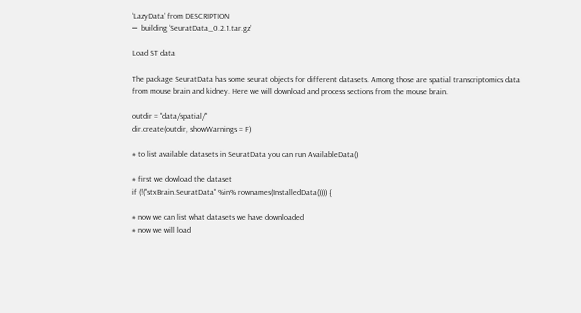‘LazyData’ from DESCRIPTION
─  building ‘SeuratData_0.2.1.tar.gz’

Load ST data

The package SeuratData has some seurat objects for different datasets. Among those are spatial transcriptomics data from mouse brain and kidney. Here we will download and process sections from the mouse brain.

outdir = "data/spatial/"
dir.create(outdir, showWarnings = F)

# to list available datasets in SeuratData you can run AvailableData()

# first we dowload the dataset
if (!("stxBrain.SeuratData" %in% rownames(InstalledData()))) {

# now we can list what datasets we have downloaded
# now we will load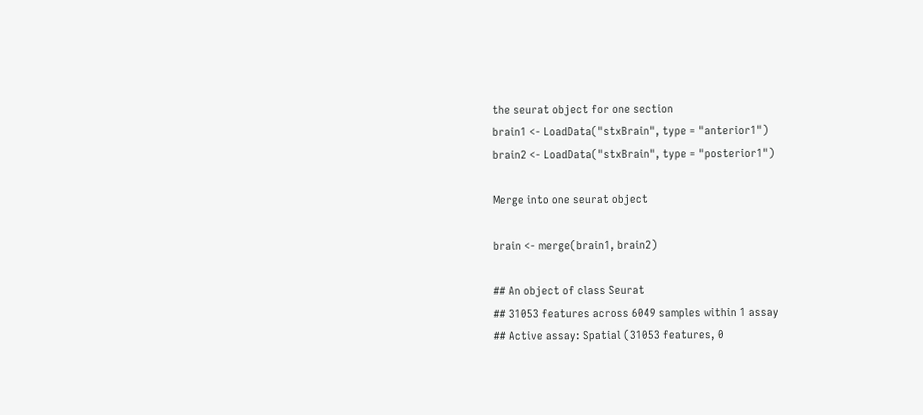the seurat object for one section
brain1 <- LoadData("stxBrain", type = "anterior1")
brain2 <- LoadData("stxBrain", type = "posterior1")

Merge into one seurat object

brain <- merge(brain1, brain2)

## An object of class Seurat
## 31053 features across 6049 samples within 1 assay
## Active assay: Spatial (31053 features, 0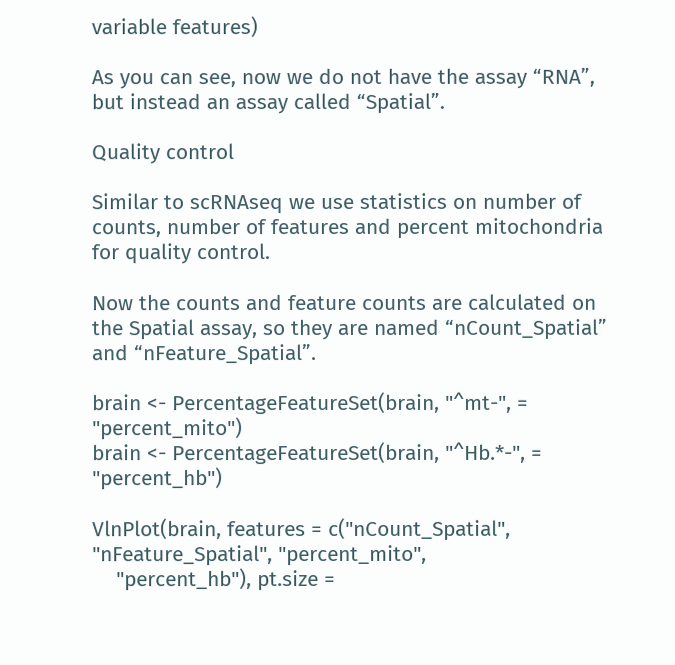variable features)

As you can see, now we do not have the assay “RNA”, but instead an assay called “Spatial”.

Quality control

Similar to scRNAseq we use statistics on number of counts, number of features and percent mitochondria for quality control.

Now the counts and feature counts are calculated on the Spatial assay, so they are named “nCount_Spatial” and “nFeature_Spatial”.

brain <- PercentageFeatureSet(brain, "^mt-", = "percent_mito")
brain <- PercentageFeatureSet(brain, "^Hb.*-", = "percent_hb")

VlnPlot(brain, features = c("nCount_Spatial", "nFeature_Spatial", "percent_mito",
    "percent_hb"), pt.size =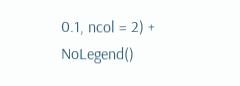0.1, ncol = 2) + NoLegend()